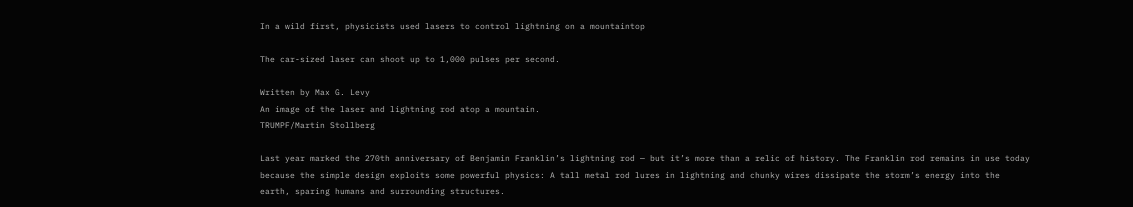In a wild first, physicists used lasers to control lightning on a mountaintop

The car-sized laser can shoot up to 1,000 pulses per second.

Written by Max G. Levy
An image of the laser and lightning rod atop a mountain.
TRUMPF/Martin Stollberg

Last year marked the 270th anniversary of Benjamin Franklin’s lightning rod — but it’s more than a relic of history. The Franklin rod remains in use today because the simple design exploits some powerful physics: A tall metal rod lures in lightning and chunky wires dissipate the storm’s energy into the earth, sparing humans and surrounding structures.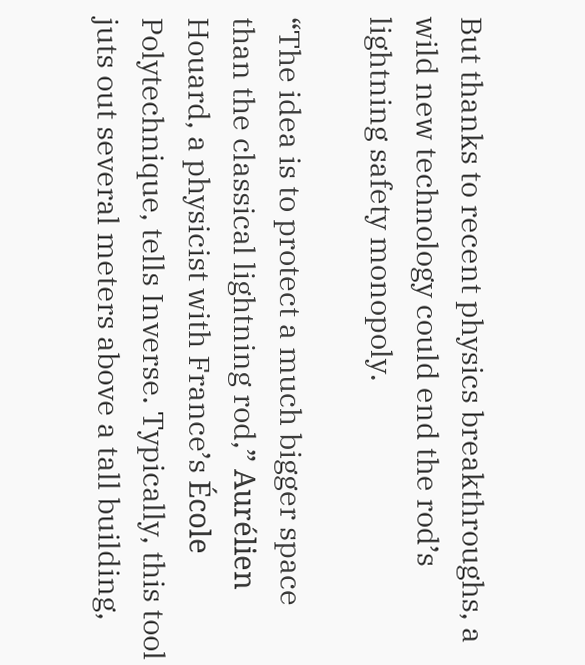But thanks to recent physics breakthroughs, a wild new technology could end the rod’s lightning safety monopoly.

“The idea is to protect a much bigger space than the classical lightning rod,” Aurélien Houard, a physicist with France’s École Polytechnique, tells Inverse. Typically, this tool juts out several meters above a tall building,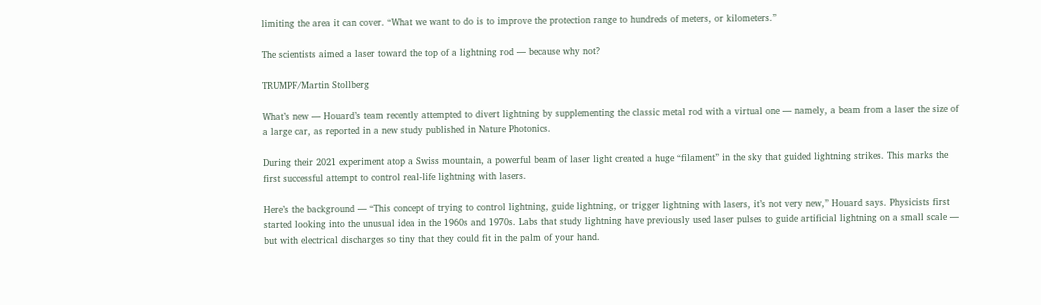limiting the area it can cover. “What we want to do is to improve the protection range to hundreds of meters, or kilometers.”

The scientists aimed a laser toward the top of a lightning rod — because why not?

TRUMPF/Martin Stollberg

What’s new — Houard’s team recently attempted to divert lightning by supplementing the classic metal rod with a virtual one — namely, a beam from a laser the size of a large car, as reported in a new study published in Nature Photonics.

During their 2021 experiment atop a Swiss mountain, a powerful beam of laser light created a huge “filament” in the sky that guided lightning strikes. This marks the first successful attempt to control real-life lightning with lasers.

Here’s the background — “This concept of trying to control lightning, guide lightning, or trigger lightning with lasers, it’s not very new,” Houard says. Physicists first started looking into the unusual idea in the 1960s and 1970s. Labs that study lightning have previously used laser pulses to guide artificial lightning on a small scale — but with electrical discharges so tiny that they could fit in the palm of your hand.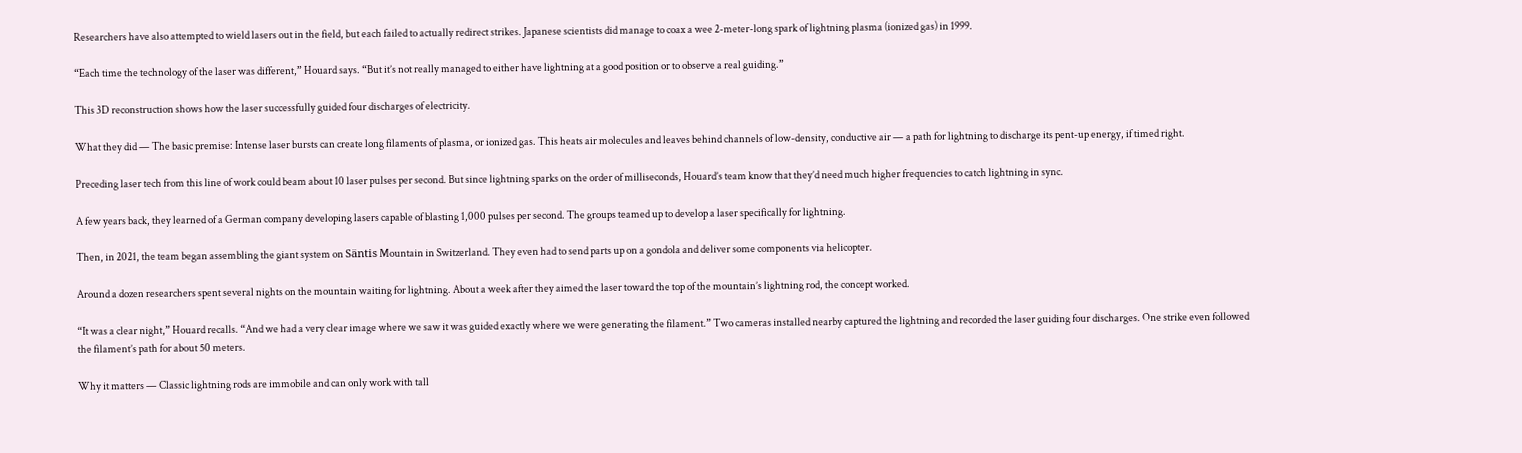Researchers have also attempted to wield lasers out in the field, but each failed to actually redirect strikes. Japanese scientists did manage to coax a wee 2-meter-long spark of lightning plasma (ionized gas) in 1999.

“Each time the technology of the laser was different,” Houard says. “But it’s not really managed to either have lightning at a good position or to observe a real guiding.”

This 3D reconstruction shows how the laser successfully guided four discharges of electricity.

What they did — The basic premise: Intense laser bursts can create long filaments of plasma, or ionized gas. This heats air molecules and leaves behind channels of low-density, conductive air — a path for lightning to discharge its pent-up energy, if timed right.

Preceding laser tech from this line of work could beam about 10 laser pulses per second. But since lightning sparks on the order of milliseconds, Houard’s team know that they’d need much higher frequencies to catch lightning in sync.

A few years back, they learned of a German company developing lasers capable of blasting 1,000 pulses per second. The groups teamed up to develop a laser specifically for lightning.

Then, in 2021, the team began assembling the giant system on Säntis Mountain in Switzerland. They even had to send parts up on a gondola and deliver some components via helicopter.

Around a dozen researchers spent several nights on the mountain waiting for lightning. About a week after they aimed the laser toward the top of the mountain’s lightning rod, the concept worked.

“It was a clear night,” Houard recalls. “And we had a very clear image where we saw it was guided exactly where we were generating the filament.” Two cameras installed nearby captured the lightning and recorded the laser guiding four discharges. One strike even followed the filament’s path for about 50 meters.

Why it matters — Classic lightning rods are immobile and can only work with tall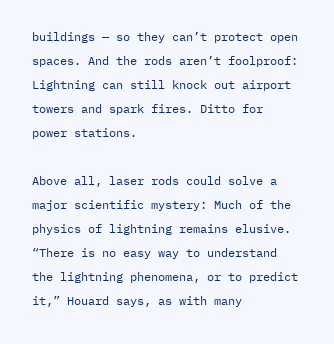buildings — so they can’t protect open spaces. And the rods aren’t foolproof: Lightning can still knock out airport towers and spark fires. Ditto for power stations.

Above all, laser rods could solve a major scientific mystery: Much of the physics of lightning remains elusive. “There is no easy way to understand the lightning phenomena, or to predict it,” Houard says, as with many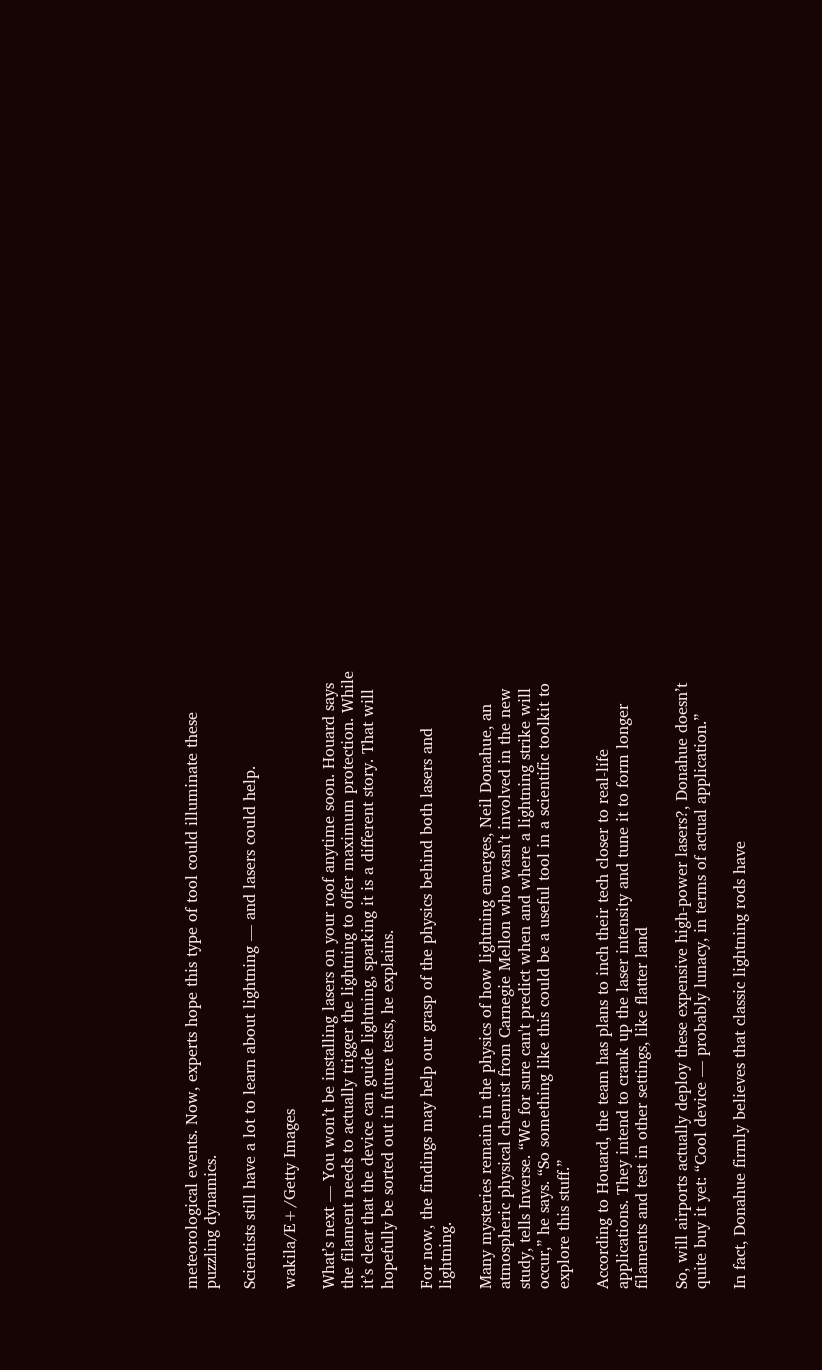meteorological events. Now, experts hope this type of tool could illuminate these puzzling dynamics.

Scientists still have a lot to learn about lightning — and lasers could help.

wakila/E+/Getty Images

What’s next — You won’t be installing lasers on your roof anytime soon. Houard says the filament needs to actually trigger the lightning to offer maximum protection. While it’s clear that the device can guide lightning, sparking it is a different story. That will hopefully be sorted out in future tests, he explains.

For now, the findings may help our grasp of the physics behind both lasers and lightning.

Many mysteries remain in the physics of how lightning emerges, Neil Donahue, an atmospheric physical chemist from Carnegie Mellon who wasn’t involved in the new study, tells Inverse. “We for sure can't predict when and where a lightning strike will occur,” he says. “So something like this could be a useful tool in a scientific toolkit to explore this stuff.”

According to Houard, the team has plans to inch their tech closer to real-life applications. They intend to crank up the laser intensity and tune it to form longer filaments and test in other settings, like flatter land

So, will airports actually deploy these expensive high-power lasers?, Donahue doesn’t quite buy it yet: “Cool device — probably lunacy, in terms of actual application.”

In fact, Donahue firmly believes that classic lightning rods have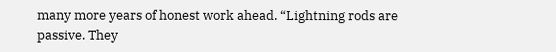many more years of honest work ahead. “Lightning rods are passive. They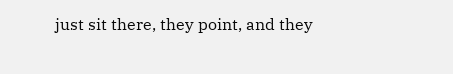just sit there, they point, and they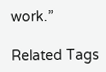work.”

Related Tags